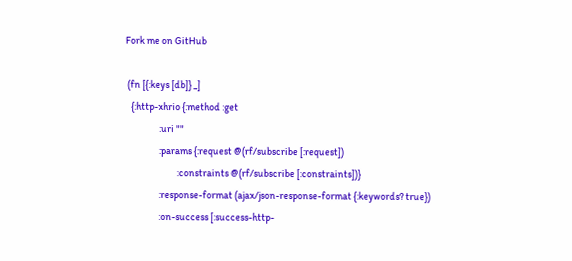Fork me on GitHub

 (fn [{:keys [db]} _]
   {:http-xhrio {:method :get
                 :uri ""
                 :params {:request @(rf/subscribe [:request])
                          :constraints @(rf/subscribe [:constraints])}
                 :response-format (ajax/json-response-format {:keywords? true})
                 :on-success [:success-http-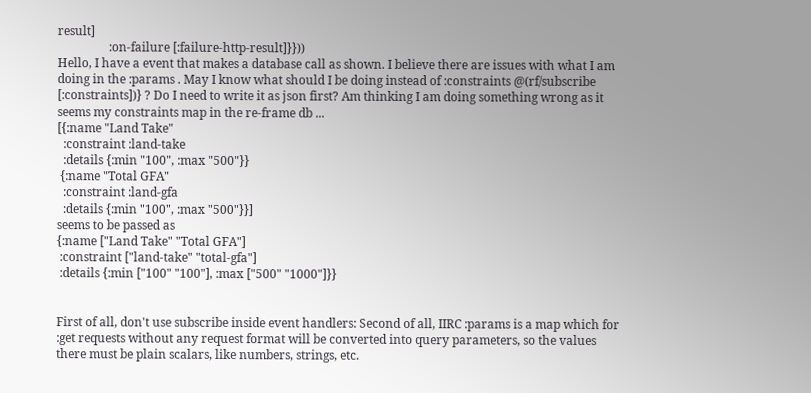result]
                 :on-failure [:failure-http-result]}}))
Hello, I have a event that makes a database call as shown. I believe there are issues with what I am doing in the :params . May I know what should I be doing instead of :constraints @(rf/subscribe [:constraints])} ? Do I need to write it as json first? Am thinking I am doing something wrong as it seems my constraints map in the re-frame db ...
[{:name "Land Take"
  :constraint :land-take
  :details {:min "100", :max "500"}}
 {:name "Total GFA"
  :constraint :land-gfa
  :details {:min "100", :max "500"}}]
seems to be passed as
{:name ["Land Take" "Total GFA"]
 :constraint ["land-take" "total-gfa"]
 :details {:min ["100" "100"], :max ["500" "1000"]}}


First of all, don't use subscribe inside event handlers: Second of all, IIRC :params is a map which for :get requests without any request format will be converted into query parameters, so the values there must be plain scalars, like numbers, strings, etc.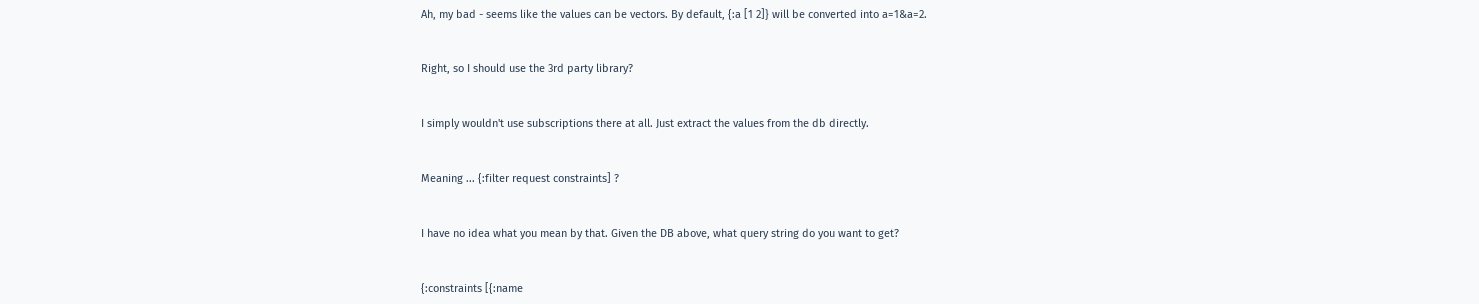Ah, my bad - seems like the values can be vectors. By default, {:a [1 2]} will be converted into a=1&a=2.


Right, so I should use the 3rd party library?


I simply wouldn't use subscriptions there at all. Just extract the values from the db directly.


Meaning ... {:filter request constraints] ?


I have no idea what you mean by that. Given the DB above, what query string do you want to get?


{:constraints [{:name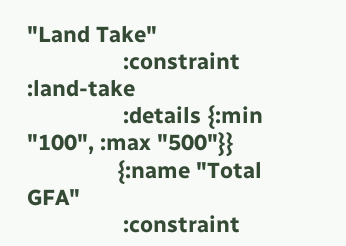"Land Take"
                :constraint :land-take
                :details {:min "100", :max "500"}}
               {:name "Total GFA"
                :constraint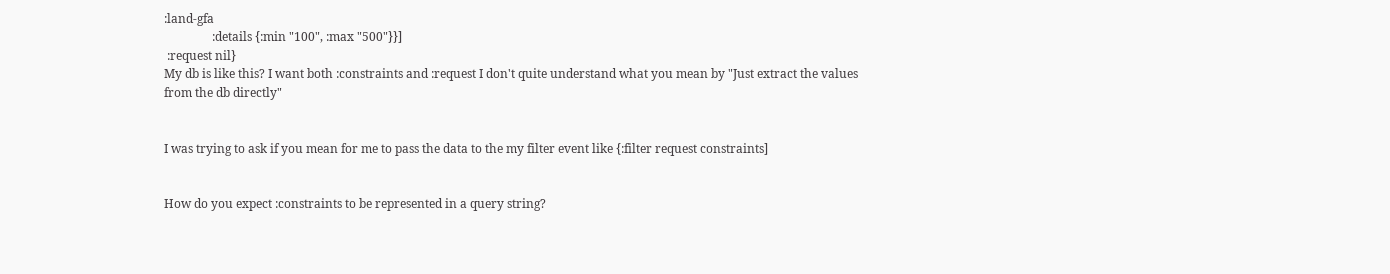:land-gfa
                :details {:min "100", :max "500"}}]
 :request nil}
My db is like this? I want both :constraints and :request I don't quite understand what you mean by "Just extract the values from the db directly"


I was trying to ask if you mean for me to pass the data to the my filter event like {:filter request constraints]


How do you expect :constraints to be represented in a query string?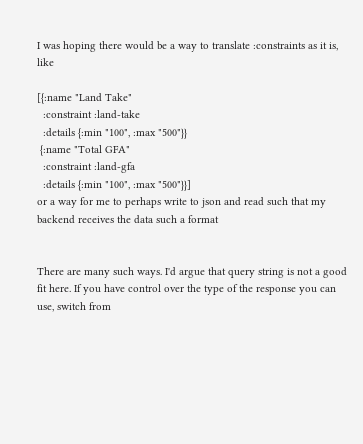I was hoping there would be a way to translate :constraints as it is, like

[{:name "Land Take"
  :constraint :land-take
  :details {:min "100", :max "500"}}
 {:name "Total GFA"
  :constraint :land-gfa
  :details {:min "100", :max "500"}}]
or a way for me to perhaps write to json and read such that my backend receives the data such a format


There are many such ways. I'd argue that query string is not a good fit here. If you have control over the type of the response you can use, switch from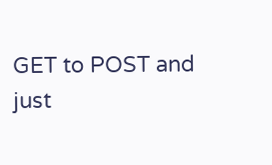GET to POST and just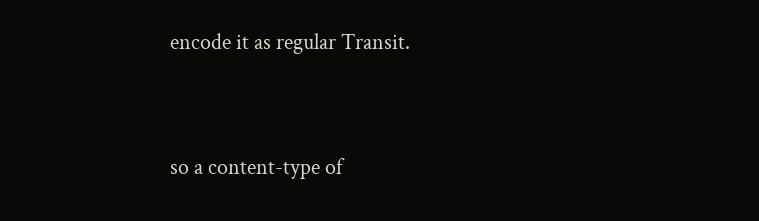encode it as regular Transit.


so a content-type of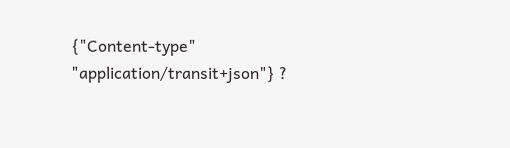{"Content-type" "application/transit+json"} ?